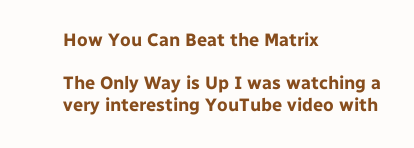How You Can Beat the Matrix

The Only Way is Up I was watching a very interesting YouTube video with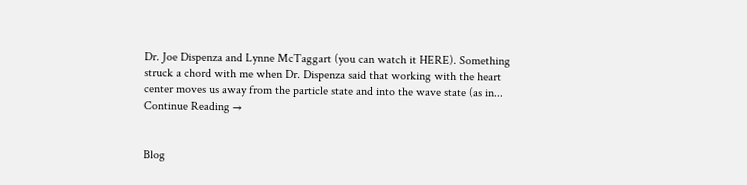Dr. Joe Dispenza and Lynne McTaggart (you can watch it HERE). Something struck a chord with me when Dr. Dispenza said that working with the heart center moves us away from the particle state and into the wave state (as in... Continue Reading →


Blog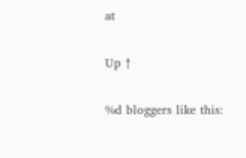at

Up ↑

%d bloggers like this: